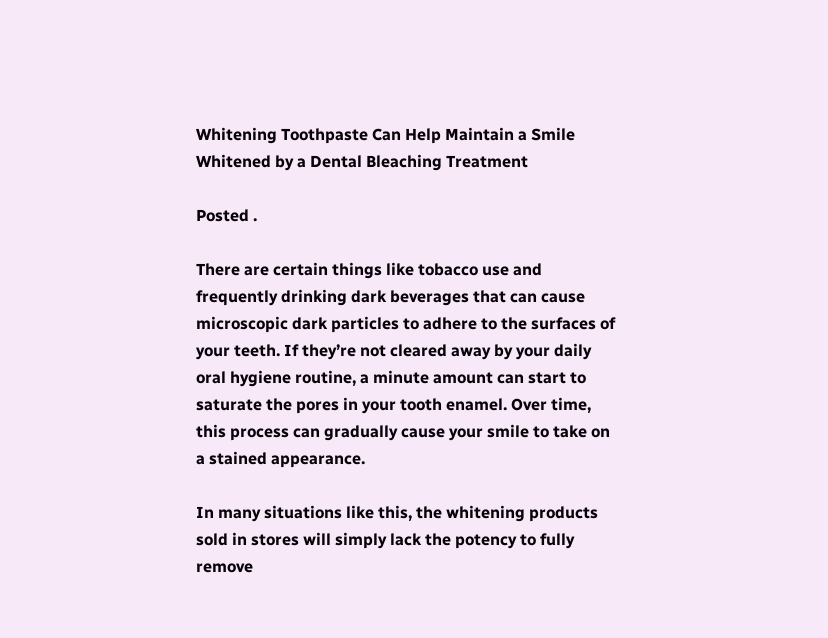Whitening Toothpaste Can Help Maintain a Smile Whitened by a Dental Bleaching Treatment

Posted .

There are certain things like tobacco use and frequently drinking dark beverages that can cause microscopic dark particles to adhere to the surfaces of your teeth. If they’re not cleared away by your daily oral hygiene routine, a minute amount can start to saturate the pores in your tooth enamel. Over time, this process can gradually cause your smile to take on a stained appearance.

In many situations like this, the whitening products sold in stores will simply lack the potency to fully remove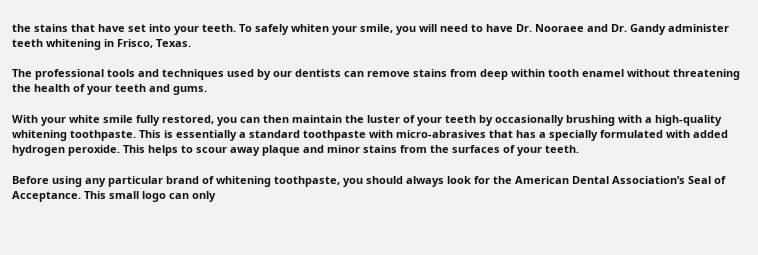the stains that have set into your teeth. To safely whiten your smile, you will need to have Dr. Nooraee and Dr. Gandy administer teeth whitening in Frisco, Texas.

The professional tools and techniques used by our dentists can remove stains from deep within tooth enamel without threatening the health of your teeth and gums.

With your white smile fully restored, you can then maintain the luster of your teeth by occasionally brushing with a high-quality whitening toothpaste. This is essentially a standard toothpaste with micro-abrasives that has a specially formulated with added hydrogen peroxide. This helps to scour away plaque and minor stains from the surfaces of your teeth.

Before using any particular brand of whitening toothpaste, you should always look for the American Dental Association’s Seal of Acceptance. This small logo can only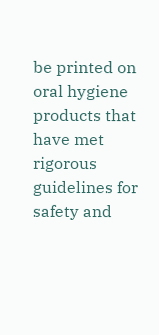be printed on oral hygiene products that have met rigorous guidelines for safety and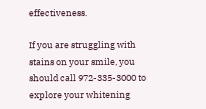effectiveness.

If you are struggling with stains on your smile, you should call 972-335-3000 to explore your whitening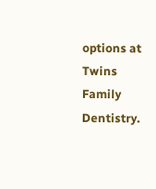options at Twins Family Dentistry.